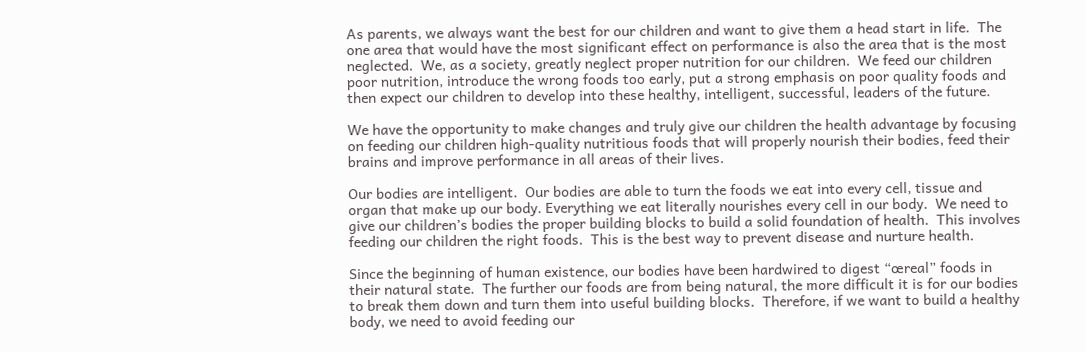As parents, we always want the best for our children and want to give them a head start in life.  The one area that would have the most significant effect on performance is also the area that is the most neglected.  We, as a society, greatly neglect proper nutrition for our children.  We feed our children poor nutrition, introduce the wrong foods too early, put a strong emphasis on poor quality foods and then expect our children to develop into these healthy, intelligent, successful, leaders of the future.

We have the opportunity to make changes and truly give our children the health advantage by focusing on feeding our children high-quality nutritious foods that will properly nourish their bodies, feed their brains and improve performance in all areas of their lives.

Our bodies are intelligent.  Our bodies are able to turn the foods we eat into every cell, tissue and organ that make up our body. Everything we eat literally nourishes every cell in our body.  We need to give our children’s bodies the proper building blocks to build a solid foundation of health.  This involves feeding our children the right foods.  This is the best way to prevent disease and nurture health.

Since the beginning of human existence, our bodies have been hardwired to digest “œreal” foods in their natural state.  The further our foods are from being natural, the more difficult it is for our bodies to break them down and turn them into useful building blocks.  Therefore, if we want to build a healthy body, we need to avoid feeding our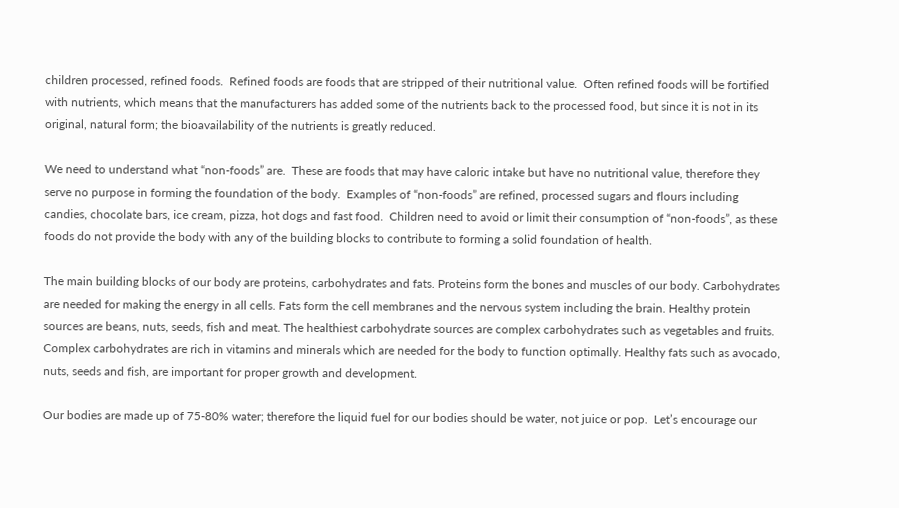children processed, refined foods.  Refined foods are foods that are stripped of their nutritional value.  Often refined foods will be fortified with nutrients, which means that the manufacturers has added some of the nutrients back to the processed food, but since it is not in its original, natural form; the bioavailability of the nutrients is greatly reduced.

We need to understand what “non-foods” are.  These are foods that may have caloric intake but have no nutritional value, therefore they serve no purpose in forming the foundation of the body.  Examples of “non-foods” are refined, processed sugars and flours including candies, chocolate bars, ice cream, pizza, hot dogs and fast food.  Children need to avoid or limit their consumption of “non-foods”, as these foods do not provide the body with any of the building blocks to contribute to forming a solid foundation of health.

The main building blocks of our body are proteins, carbohydrates and fats. Proteins form the bones and muscles of our body. Carbohydrates are needed for making the energy in all cells. Fats form the cell membranes and the nervous system including the brain. Healthy protein sources are beans, nuts, seeds, fish and meat. The healthiest carbohydrate sources are complex carbohydrates such as vegetables and fruits.  Complex carbohydrates are rich in vitamins and minerals which are needed for the body to function optimally. Healthy fats such as avocado, nuts, seeds and fish, are important for proper growth and development.

Our bodies are made up of 75-80% water; therefore the liquid fuel for our bodies should be water, not juice or pop.  Let’s encourage our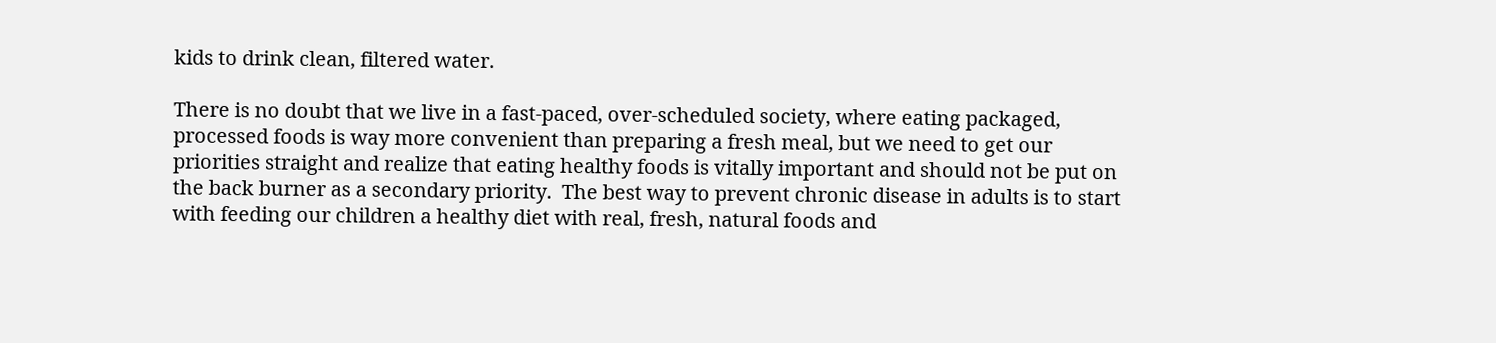kids to drink clean, filtered water.

There is no doubt that we live in a fast-paced, over-scheduled society, where eating packaged, processed foods is way more convenient than preparing a fresh meal, but we need to get our priorities straight and realize that eating healthy foods is vitally important and should not be put on the back burner as a secondary priority.  The best way to prevent chronic disease in adults is to start with feeding our children a healthy diet with real, fresh, natural foods and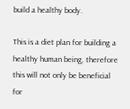build a healthy body.

This is a diet plan for building a healthy human being, therefore this will not only be beneficial for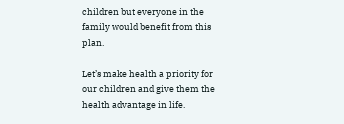children but everyone in the family would benefit from this plan.

Let’s make health a priority for our children and give them the health advantage in life.